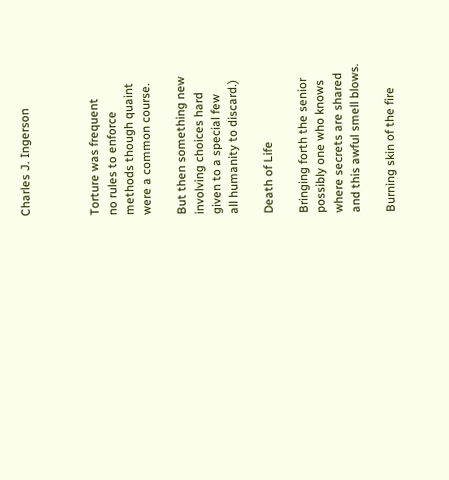Charles J. Ingerson



Torture was frequent
no rules to enforce
methods though quaint
were a common course.

But then something new
involving choices hard
given to a special few
all humanity to discard.)

Death of Life

Bringing forth the senior
possibly one who knows
where secrets are shared
and this awful smell blows.

Burning skin of the fire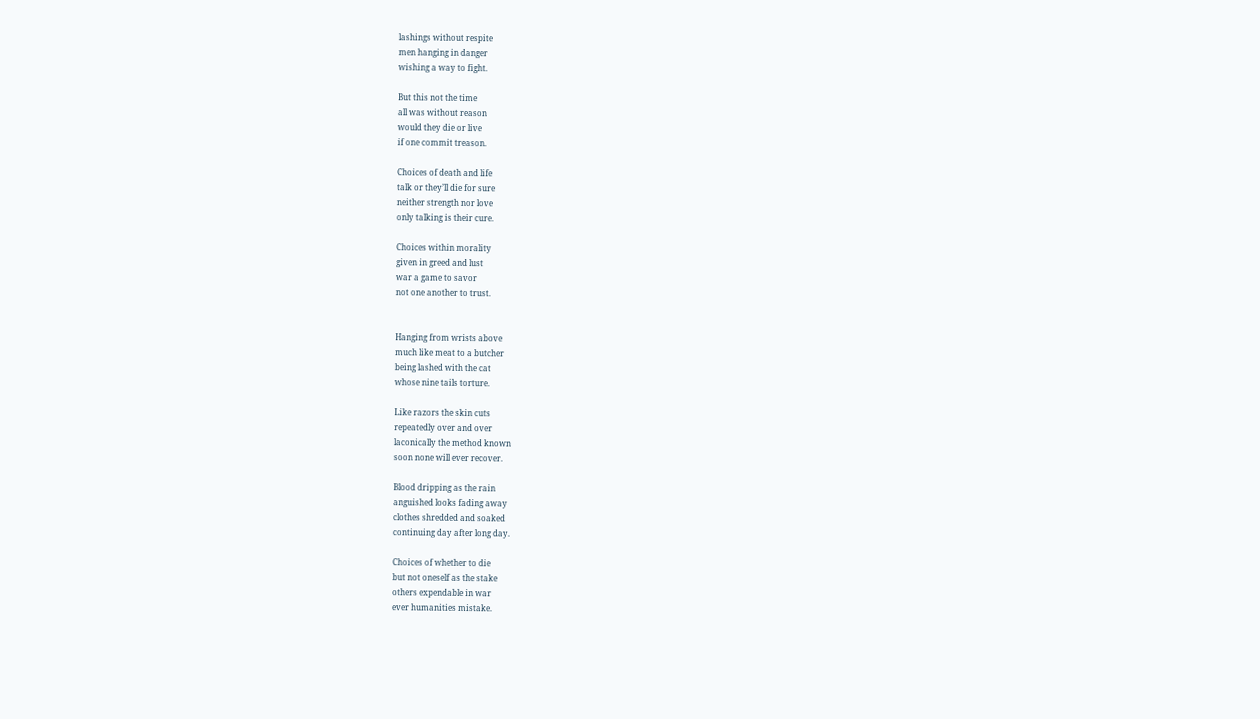lashings without respite
men hanging in danger
wishing a way to fight.

But this not the time
all was without reason
would they die or live
if one commit treason.

Choices of death and life
talk or they’ll die for sure
neither strength nor love
only talking is their cure.

Choices within morality
given in greed and lust
war a game to savor
not one another to trust.


Hanging from wrists above
much like meat to a butcher
being lashed with the cat
whose nine tails torture.

Like razors the skin cuts
repeatedly over and over
laconically the method known
soon none will ever recover.

Blood dripping as the rain
anguished looks fading away
clothes shredded and soaked
continuing day after long day.

Choices of whether to die
but not oneself as the stake
others expendable in war
ever humanities mistake.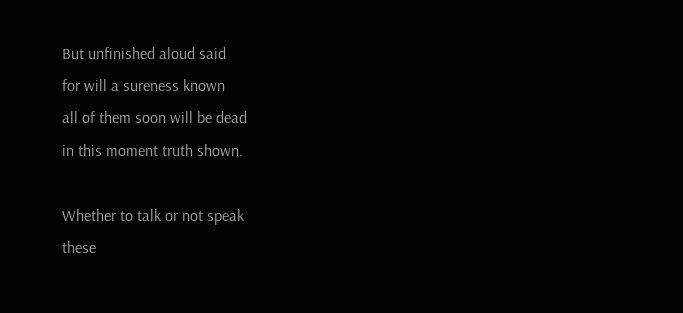But unfinished aloud said
for will a sureness known
all of them soon will be dead
in this moment truth shown.

Whether to talk or not speak
these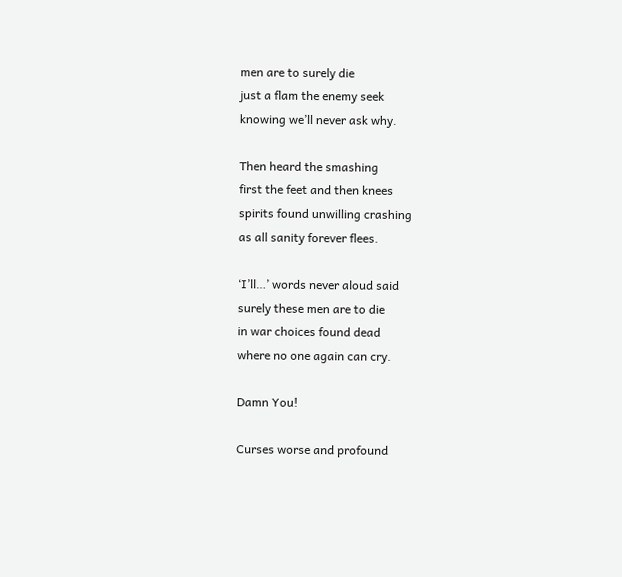men are to surely die
just a flam the enemy seek
knowing we’ll never ask why.

Then heard the smashing
first the feet and then knees
spirits found unwilling crashing
as all sanity forever flees.

‘I’ll…’ words never aloud said
surely these men are to die
in war choices found dead
where no one again can cry.

Damn You!

Curses worse and profound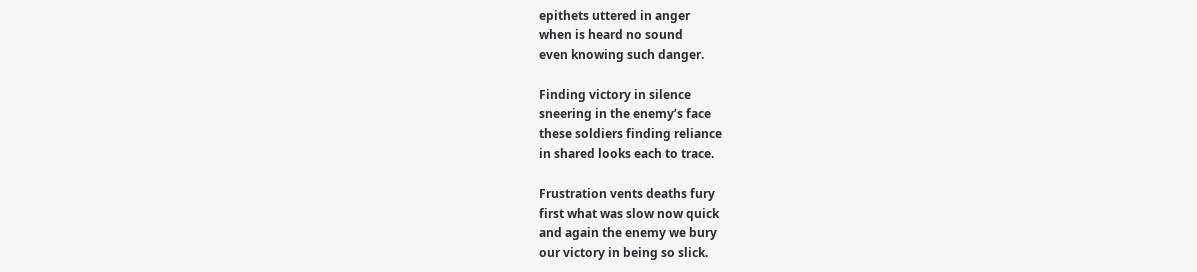epithets uttered in anger
when is heard no sound
even knowing such danger.

Finding victory in silence
sneering in the enemy’s face
these soldiers finding reliance
in shared looks each to trace.

Frustration vents deaths fury
first what was slow now quick
and again the enemy we bury
our victory in being so slick.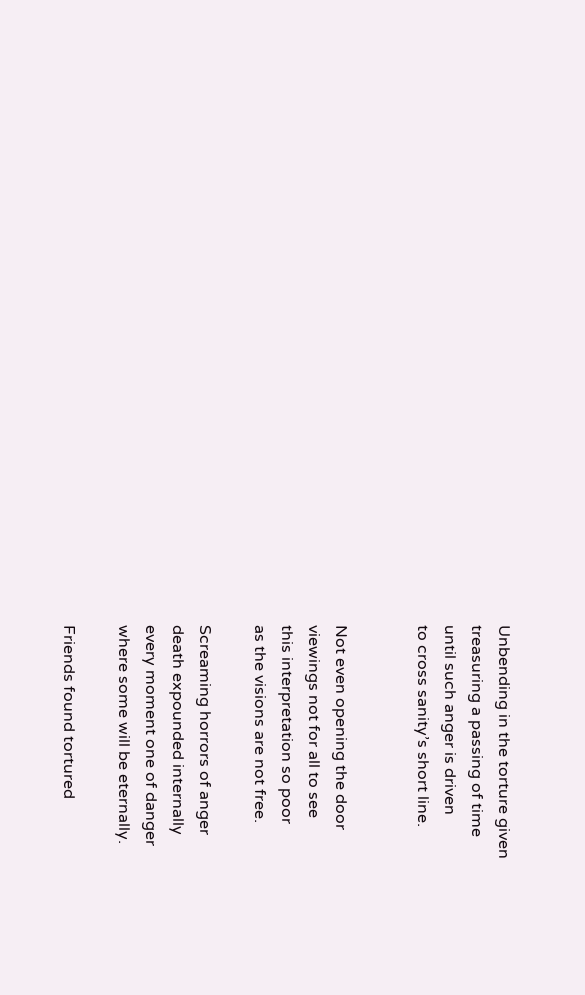Unbending in the torture given
treasuring a passing of time
until such anger is driven
to cross sanity’s short line.


Not even opening the door
viewings not for all to see
this interpretation so poor
as the visions are not free.

Screaming horrors of anger
death expounded internally
every moment one of danger
where some will be eternally.

Friends found tortured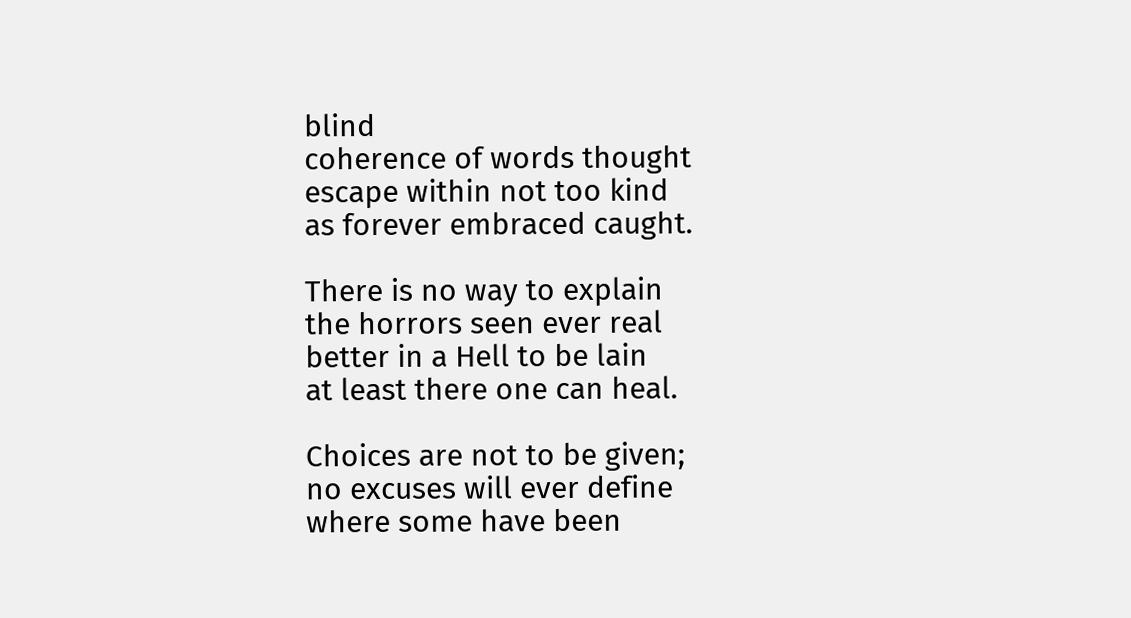blind
coherence of words thought
escape within not too kind
as forever embraced caught.

There is no way to explain
the horrors seen ever real
better in a Hell to be lain
at least there one can heal.

Choices are not to be given;
no excuses will ever define
where some have been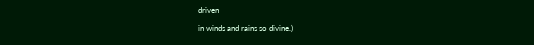driven
in winds and rains so divine.)